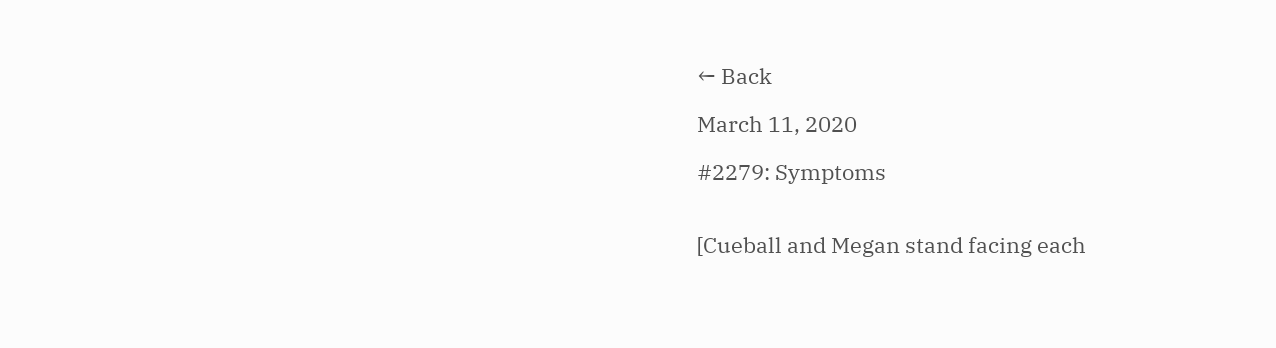← Back

March 11, 2020

#2279: Symptoms


[Cueball and Megan stand facing each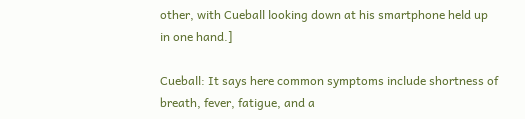other, with Cueball looking down at his smartphone held up in one hand.]

Cueball: It says here common symptoms include shortness of breath, fever, fatigue, and a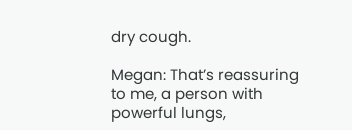dry cough.

Megan: That’s reassuring to me, a person with powerful lungs,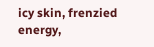icy skin, frenzied energy,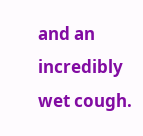and an incredibly wet cough.